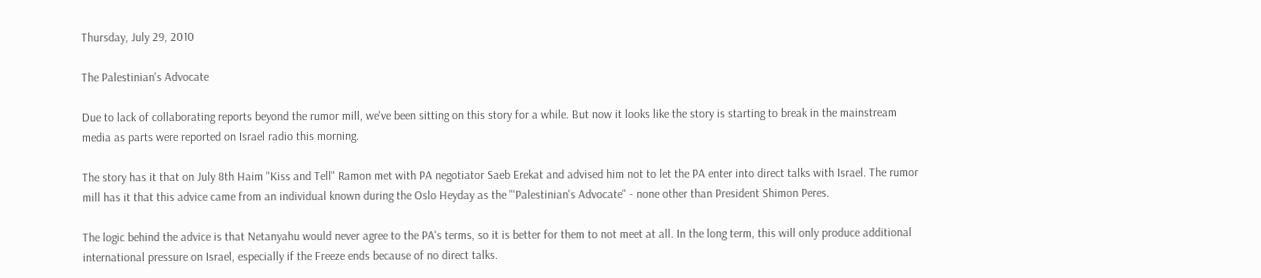Thursday, July 29, 2010

The Palestinian's Advocate

Due to lack of collaborating reports beyond the rumor mill, we've been sitting on this story for a while. But now it looks like the story is starting to break in the mainstream media as parts were reported on Israel radio this morning.

The story has it that on July 8th Haim "Kiss and Tell" Ramon met with PA negotiator Saeb Erekat and advised him not to let the PA enter into direct talks with Israel. The rumor mill has it that this advice came from an individual known during the Oslo Heyday as the "'Palestinian's Advocate" - none other than President Shimon Peres.

The logic behind the advice is that Netanyahu would never agree to the PA's terms, so it is better for them to not meet at all. In the long term, this will only produce additional international pressure on Israel, especially if the Freeze ends because of no direct talks.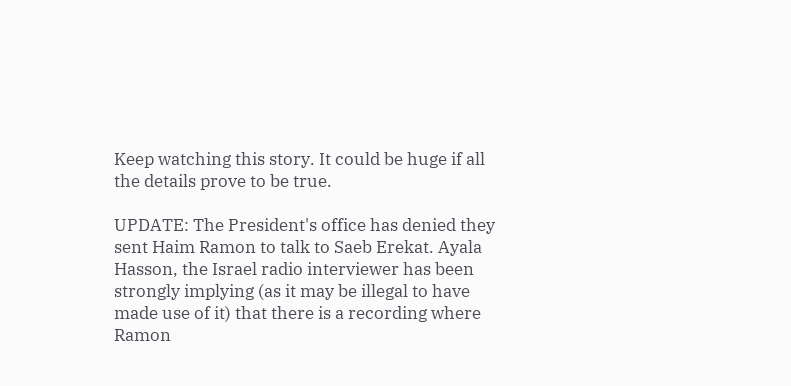Keep watching this story. It could be huge if all the details prove to be true.

UPDATE: The President's office has denied they sent Haim Ramon to talk to Saeb Erekat. Ayala Hasson, the Israel radio interviewer has been strongly implying (as it may be illegal to have made use of it) that there is a recording where Ramon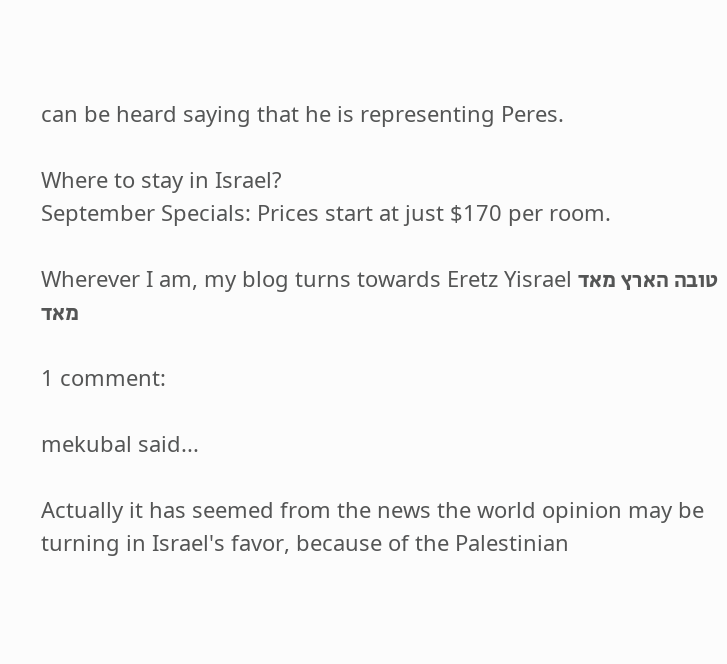can be heard saying that he is representing Peres.

Where to stay in Israel?
September Specials: Prices start at just $170 per room.

Wherever I am, my blog turns towards Eretz Yisrael טובה הארץ מאד מאד

1 comment:

mekubal said...

Actually it has seemed from the news the world opinion may be turning in Israel's favor, because of the Palestinian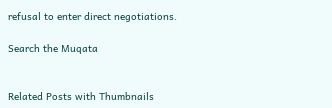refusal to enter direct negotiations.

Search the Muqata


Related Posts with Thumbnails